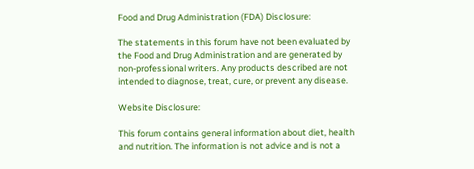Food and Drug Administration (FDA) Disclosure:

The statements in this forum have not been evaluated by the Food and Drug Administration and are generated by non-professional writers. Any products described are not intended to diagnose, treat, cure, or prevent any disease.

Website Disclosure:

This forum contains general information about diet, health and nutrition. The information is not advice and is not a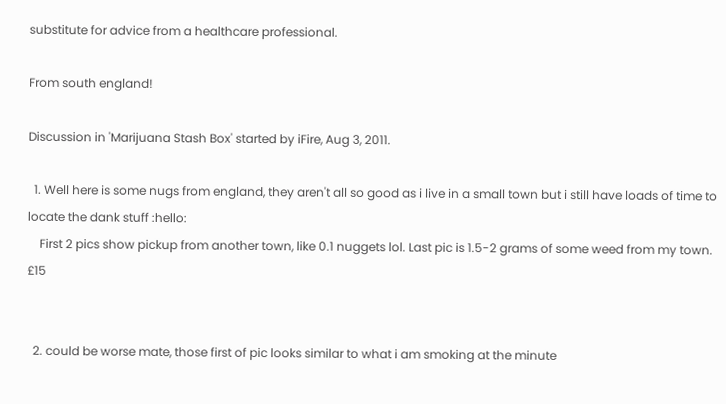substitute for advice from a healthcare professional.

From south england!

Discussion in 'Marijuana Stash Box' started by iFire, Aug 3, 2011.

  1. Well here is some nugs from england, they aren't all so good as i live in a small town but i still have loads of time to locate the dank stuff :hello:
    First 2 pics show pickup from another town, like 0.1 nuggets lol. Last pic is 1.5-2 grams of some weed from my town. £15


  2. could be worse mate, those first of pic looks similar to what i am smoking at the minute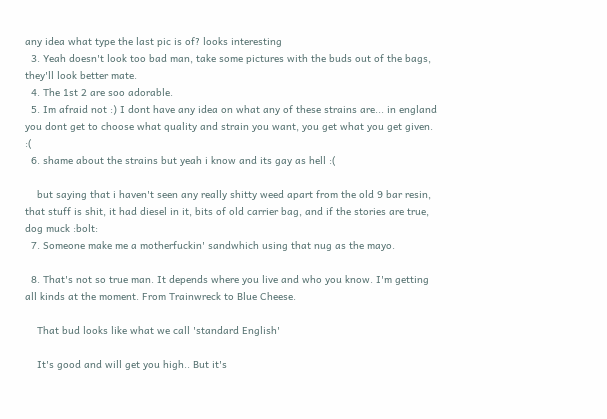any idea what type the last pic is of? looks interesting
  3. Yeah doesn't look too bad man, take some pictures with the buds out of the bags, they'll look better mate.
  4. The 1st 2 are soo adorable.
  5. Im afraid not :) I dont have any idea on what any of these strains are... in england you dont get to choose what quality and strain you want, you get what you get given. :(
  6. shame about the strains but yeah i know and its gay as hell :(

    but saying that i haven't seen any really shitty weed apart from the old 9 bar resin, that stuff is shit, it had diesel in it, bits of old carrier bag, and if the stories are true, dog muck :bolt:
  7. Someone make me a motherfuckin' sandwhich using that nug as the mayo.

  8. That's not so true man. It depends where you live and who you know. I'm getting all kinds at the moment. From Trainwreck to Blue Cheese.

    That bud looks like what we call 'standard English'

    It's good and will get you high.. But it's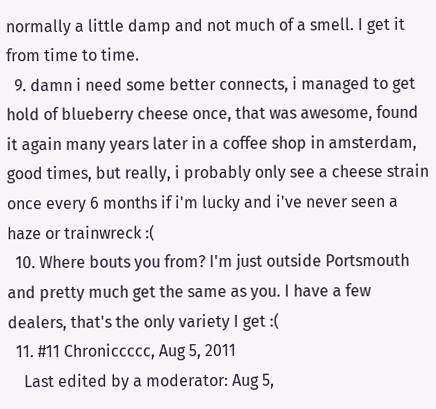normally a little damp and not much of a smell. I get it from time to time.
  9. damn i need some better connects, i managed to get hold of blueberry cheese once, that was awesome, found it again many years later in a coffee shop in amsterdam, good times, but really, i probably only see a cheese strain once every 6 months if i'm lucky and i've never seen a haze or trainwreck :(
  10. Where bouts you from? I'm just outside Portsmouth and pretty much get the same as you. I have a few dealers, that's the only variety I get :(
  11. #11 Chroniccccc, Aug 5, 2011
    Last edited by a moderator: Aug 5,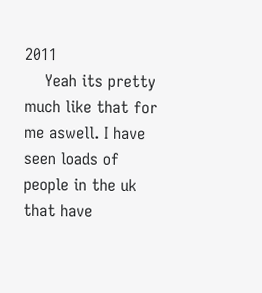2011
    Yeah its pretty much like that for me aswell. I have seen loads of people in the uk that have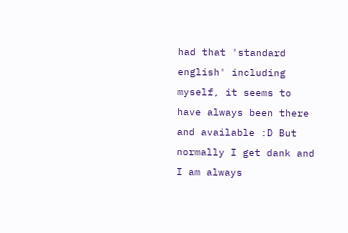had that 'standard english' including myself, it seems to have always been there and available :D But normally I get dank and I am always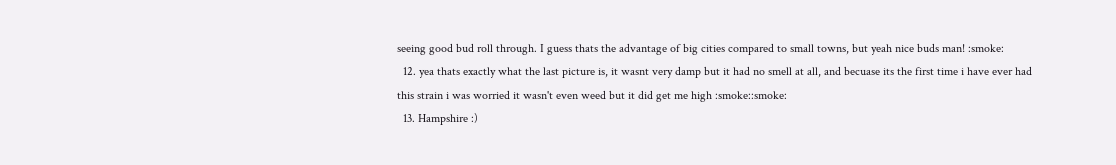seeing good bud roll through. I guess thats the advantage of big cities compared to small towns, but yeah nice buds man! :smoke:
  12. yea thats exactly what the last picture is, it wasnt very damp but it had no smell at all, and becuase its the first time i have ever had this strain i was worried it wasn't even weed but it did get me high :smoke::smoke:
  13. Hampshire :)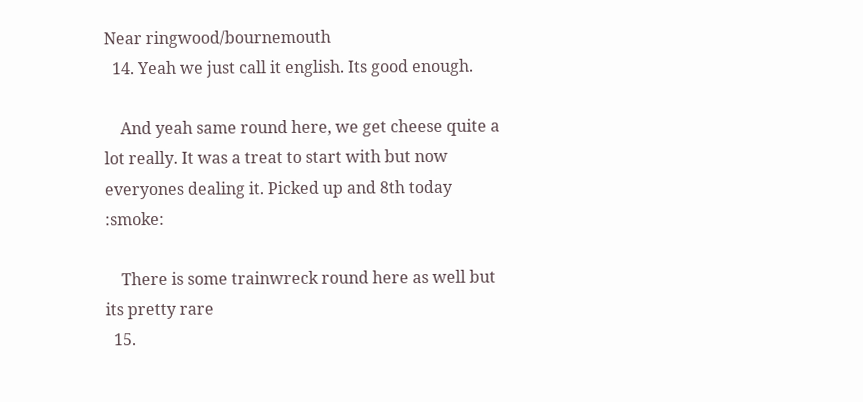Near ringwood/bournemouth
  14. Yeah we just call it english. Its good enough.

    And yeah same round here, we get cheese quite a lot really. It was a treat to start with but now everyones dealing it. Picked up and 8th today :smoke:

    There is some trainwreck round here as well but its pretty rare
  15.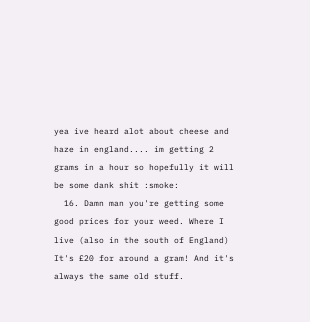yea ive heard alot about cheese and haze in england.... im getting 2 grams in a hour so hopefully it will be some dank shit :smoke:
  16. Damn man you're getting some good prices for your weed. Where I live (also in the south of England) It's £20 for around a gram! And it's always the same old stuff.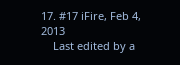17. #17 iFire, Feb 4, 2013
    Last edited by a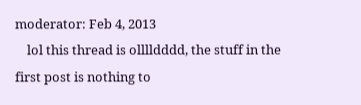moderator: Feb 4, 2013
    lol this thread is olllldddd, the stuff in the first post is nothing to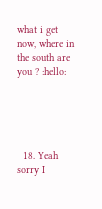what i get now, where in the south are you ? :hello:





  18. Yeah sorry I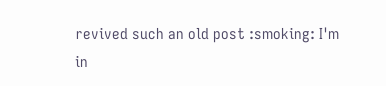revived such an old post :smoking: I'm in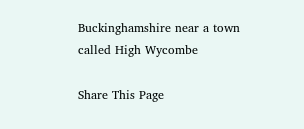Buckinghamshire near a town called High Wycombe

Share This Page